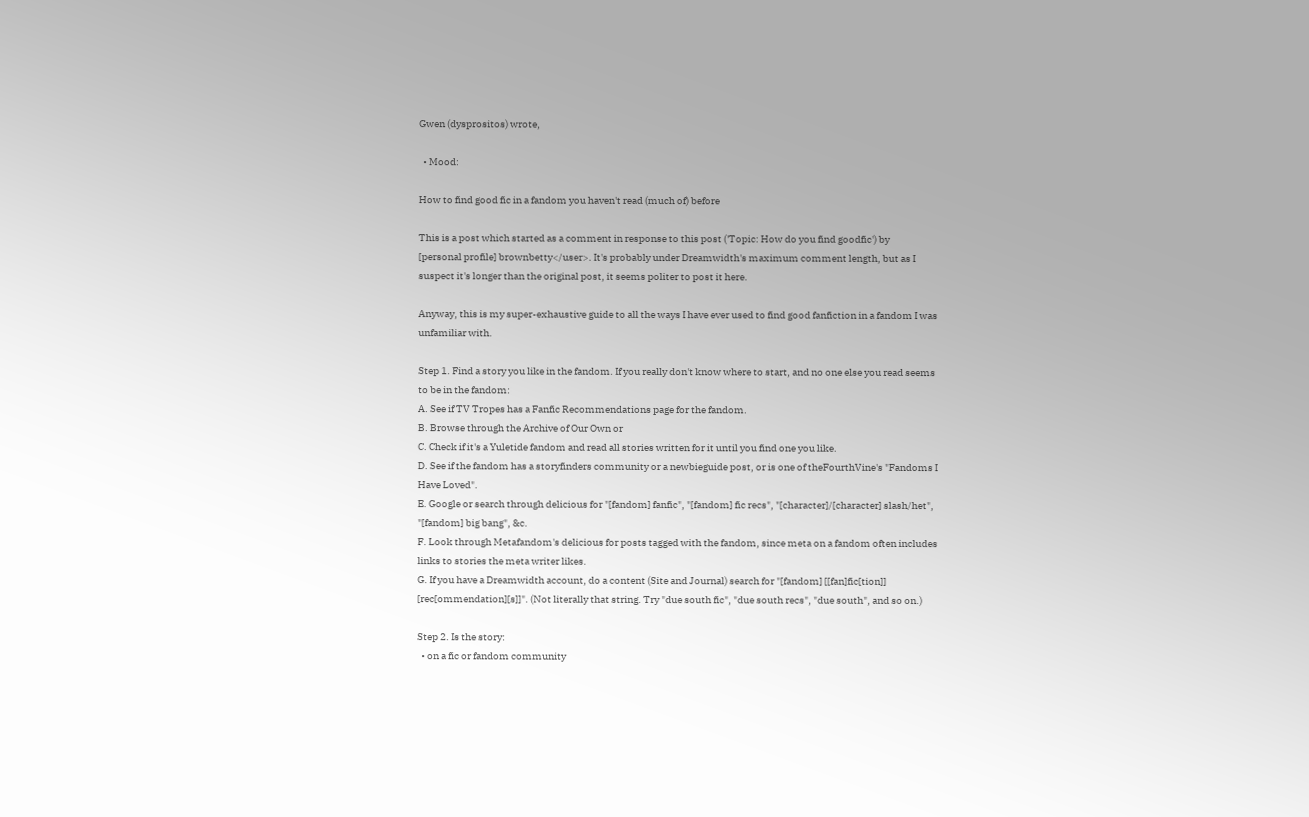Gwen (dysprositos) wrote,

  • Mood:

How to find good fic in a fandom you haven't read (much of) before

This is a post which started as a comment in response to this post ('Topic: How do you find goodfic') by
[personal profile] brownbetty</user>. It's probably under Dreamwidth's maximum comment length, but as I suspect it's longer than the original post, it seems politer to post it here.

Anyway, this is my super-exhaustive guide to all the ways I have ever used to find good fanfiction in a fandom I was unfamiliar with.

Step 1. Find a story you like in the fandom. If you really don't know where to start, and no one else you read seems to be in the fandom:
A. See if TV Tropes has a Fanfic Recommendations page for the fandom.
B. Browse through the Archive of Our Own or
C. Check if it's a Yuletide fandom and read all stories written for it until you find one you like.
D. See if the fandom has a storyfinders community or a newbieguide post, or is one of theFourthVine's "Fandoms I Have Loved".
E. Google or search through delicious for "[fandom] fanfic", "[fandom] fic recs", "[character]/[character] slash/het", "[fandom] big bang", &c.
F. Look through Metafandom's delicious for posts tagged with the fandom, since meta on a fandom often includes links to stories the meta writer likes.
G. If you have a Dreamwidth account, do a content (Site and Journal) search for "[fandom] [[fan]fic[tion]] [rec[ommendation][s]]". (Not literally that string. Try "due south fic", "due south recs", "due south", and so on.)

Step 2. Is the story:
  • on a fic or fandom community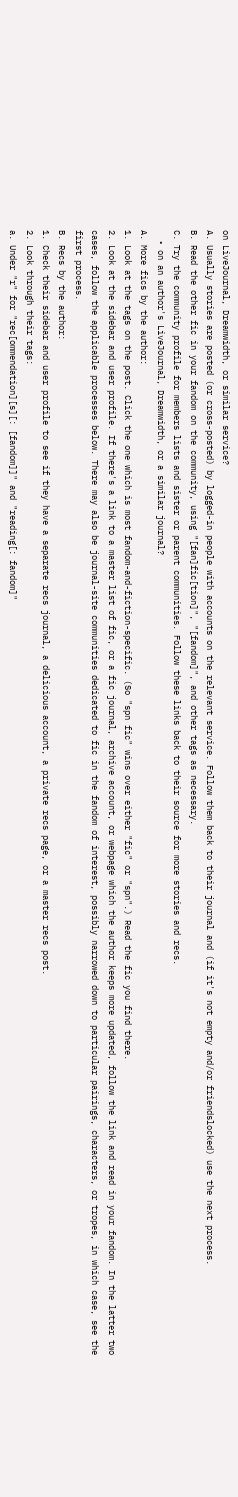on LiveJournal, Dreamwidth, or similar service?
A. Usually stories are posted (or cross-posted) by logged-in people with accounts on the relevant service. Follow them back to their journal and (if it's not empty and/or friendslocked) use the next process.
B. Read the other fic in your fandom on the community, using "[fan]fic[tion]", "[fandom]", and other tags as necessary.
C. Try the community profile for members lists and sister or parent communities. Follow these links back to their source for more stories and recs.
  • on an author's LiveJournal, Dreamwidth, or a similar journal?
A. More fics by the author:
1. Look at the tags on the post. Click the one which is most fandom-and-fiction-specific. (So "spn fic" wins over either "fic" or "spn".) Read the fic you find there.
2. Look at the sidebar and user profile. If there's a link to a master list of fic, or a fic journal, archive account, or webpage which the author keeps more updated, follow the link and read in your fandom. In the latter two cases, follow the applicable processes below. There may also be journal-site communities dedicated to fic in the fandom of interest, possibly narrowed down to particular pairings, characters, or tropes, in which case, see the first process.
B. Recs by the author:
1. Check their sidebar and user profile to see if they have a separate recs journal, a delicious account, a private recs page, or a master recs post.
2. Look through their tags:
a. Under "r" for "rec[ommendation][s][: [fandom]]" and "reading[: fandom]"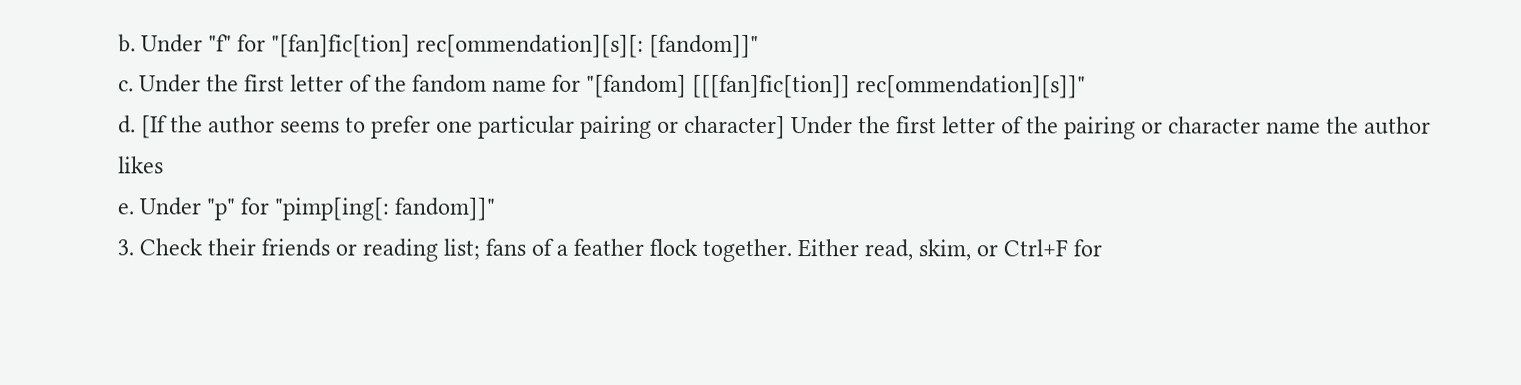b. Under "f" for "[fan]fic[tion] rec[ommendation][s][: [fandom]]"
c. Under the first letter of the fandom name for "[fandom] [[[fan]fic[tion]] rec[ommendation][s]]"
d. [If the author seems to prefer one particular pairing or character] Under the first letter of the pairing or character name the author likes
e. Under "p" for "pimp[ing[: fandom]]"
3. Check their friends or reading list; fans of a feather flock together. Either read, skim, or Ctrl+F for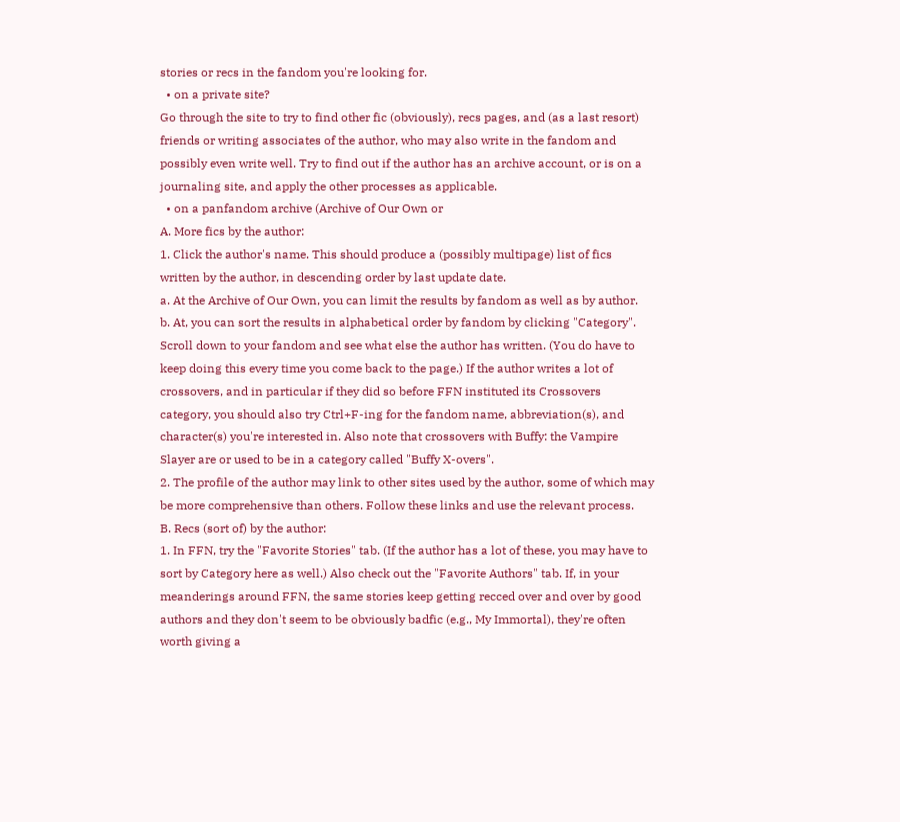stories or recs in the fandom you're looking for.
  • on a private site?
Go through the site to try to find other fic (obviously), recs pages, and (as a last resort) friends or writing associates of the author, who may also write in the fandom and possibly even write well. Try to find out if the author has an archive account, or is on a journaling site, and apply the other processes as applicable.
  • on a panfandom archive (Archive of Our Own or
A. More fics by the author:
1. Click the author's name. This should produce a (possibly multipage) list of fics written by the author, in descending order by last update date.
a. At the Archive of Our Own, you can limit the results by fandom as well as by author.
b. At, you can sort the results in alphabetical order by fandom by clicking "Category". Scroll down to your fandom and see what else the author has written. (You do have to keep doing this every time you come back to the page.) If the author writes a lot of crossovers, and in particular if they did so before FFN instituted its Crossovers category, you should also try Ctrl+F-ing for the fandom name, abbreviation(s), and character(s) you're interested in. Also note that crossovers with Buffy: the Vampire Slayer are or used to be in a category called "Buffy X-overs".
2. The profile of the author may link to other sites used by the author, some of which may be more comprehensive than others. Follow these links and use the relevant process.
B. Recs (sort of) by the author:
1. In FFN, try the "Favorite Stories" tab. (If the author has a lot of these, you may have to sort by Category here as well.) Also check out the "Favorite Authors" tab. If, in your meanderings around FFN, the same stories keep getting recced over and over by good authors and they don't seem to be obviously badfic (e.g., My Immortal), they're often worth giving a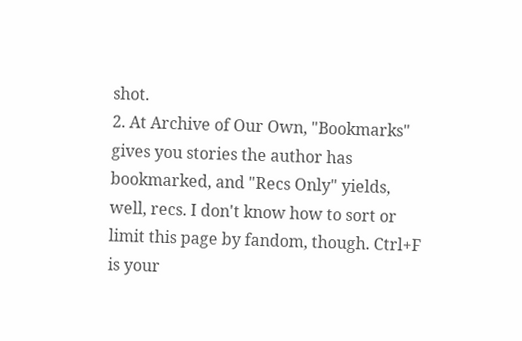shot.
2. At Archive of Our Own, "Bookmarks" gives you stories the author has bookmarked, and "Recs Only" yields, well, recs. I don't know how to sort or limit this page by fandom, though. Ctrl+F is your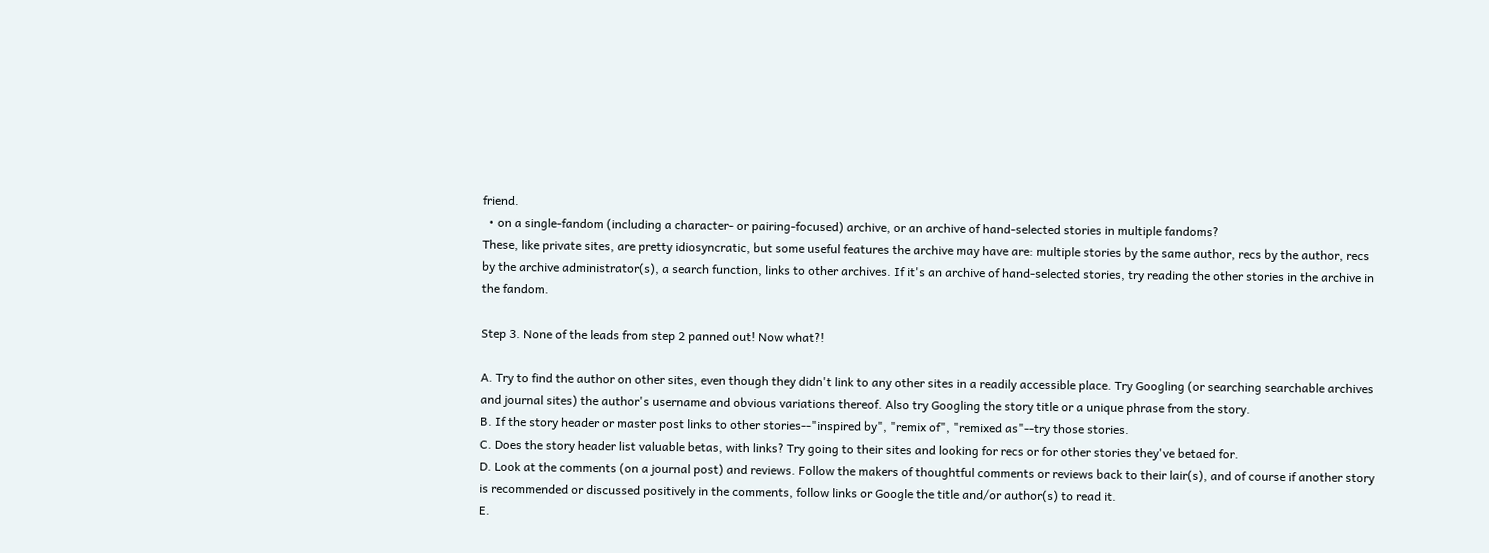friend.
  • on a single-fandom (including a character- or pairing-focused) archive, or an archive of hand-selected stories in multiple fandoms?
These, like private sites, are pretty idiosyncratic, but some useful features the archive may have are: multiple stories by the same author, recs by the author, recs by the archive administrator(s), a search function, links to other archives. If it's an archive of hand-selected stories, try reading the other stories in the archive in the fandom.

Step 3. None of the leads from step 2 panned out! Now what?!

A. Try to find the author on other sites, even though they didn't link to any other sites in a readily accessible place. Try Googling (or searching searchable archives and journal sites) the author's username and obvious variations thereof. Also try Googling the story title or a unique phrase from the story.
B. If the story header or master post links to other stories--"inspired by", "remix of", "remixed as"--try those stories.
C. Does the story header list valuable betas, with links? Try going to their sites and looking for recs or for other stories they've betaed for.
D. Look at the comments (on a journal post) and reviews. Follow the makers of thoughtful comments or reviews back to their lair(s), and of course if another story is recommended or discussed positively in the comments, follow links or Google the title and/or author(s) to read it.
E.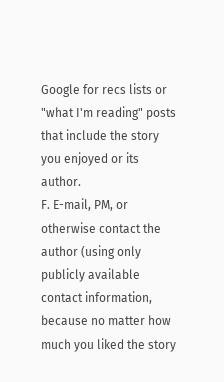Google for recs lists or "what I'm reading" posts that include the story you enjoyed or its author.
F. E-mail, PM, or otherwise contact the author (using only publicly available contact information, because no matter how much you liked the story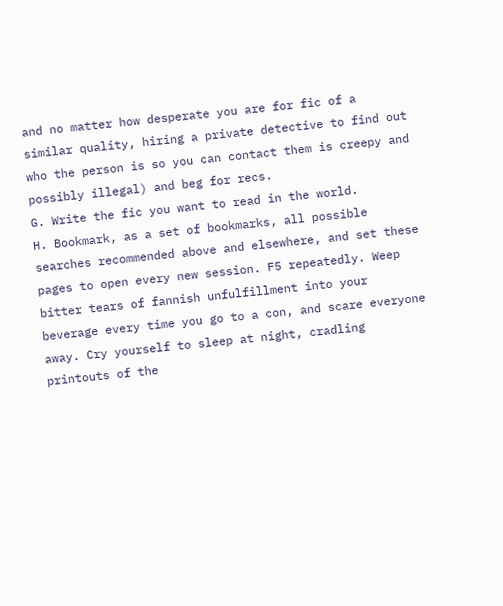and no matter how desperate you are for fic of a similar quality, hiring a private detective to find out who the person is so you can contact them is creepy and possibly illegal) and beg for recs.
G. Write the fic you want to read in the world.
H. Bookmark, as a set of bookmarks, all possible searches recommended above and elsewhere, and set these pages to open every new session. F5 repeatedly. Weep bitter tears of fannish unfulfillment into your beverage every time you go to a con, and scare everyone away. Cry yourself to sleep at night, cradling printouts of the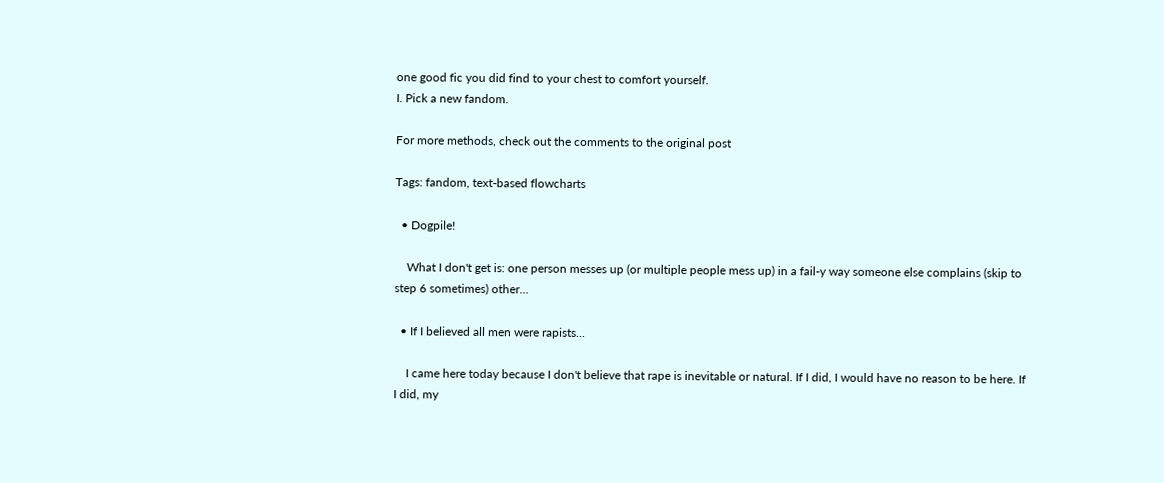one good fic you did find to your chest to comfort yourself.
I. Pick a new fandom.

For more methods, check out the comments to the original post

Tags: fandom, text-based flowcharts

  • Dogpile!

    What I don't get is: one person messes up (or multiple people mess up) in a fail-y way someone else complains (skip to step 6 sometimes) other…

  • If I believed all men were rapists...

    I came here today because I don't believe that rape is inevitable or natural. If I did, I would have no reason to be here. If I did, my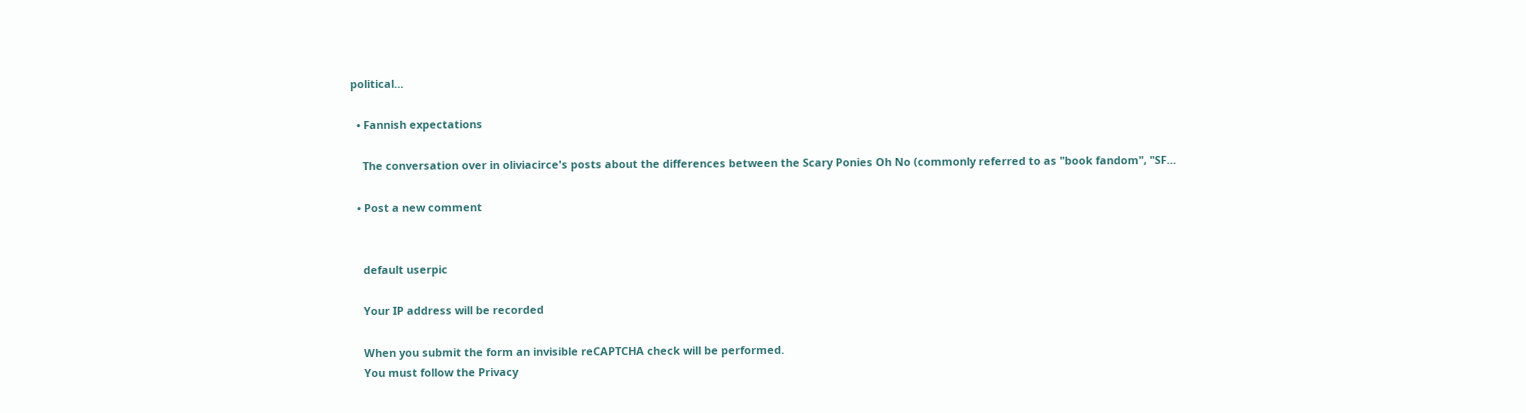political…

  • Fannish expectations

    The conversation over in oliviacirce's posts about the differences between the Scary Ponies Oh No (commonly referred to as "book fandom", "SF…

  • Post a new comment


    default userpic

    Your IP address will be recorded

    When you submit the form an invisible reCAPTCHA check will be performed.
    You must follow the Privacy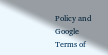Policy and Google Terms of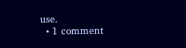use.
  • 1 comment